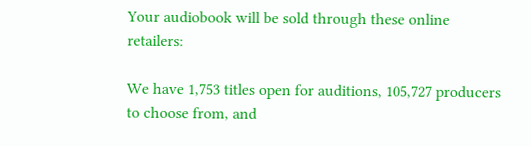Your audiobook will be sold through these online retailers:

We have 1,753 titles open for auditions, 105,727 producers to choose from, and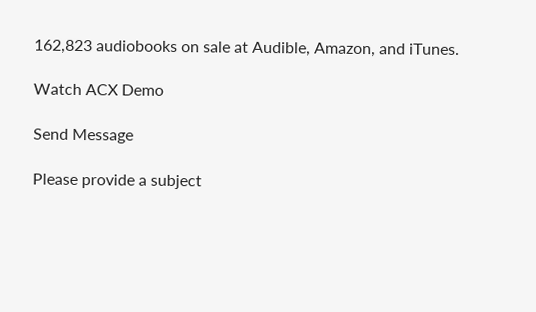162,823 audiobooks on sale at Audible, Amazon, and iTunes.

Watch ACX Demo

Send Message

Please provide a subject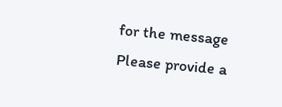for the message
Please provide a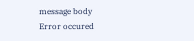message body
Error occured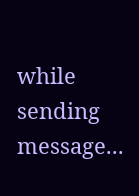while sending message...